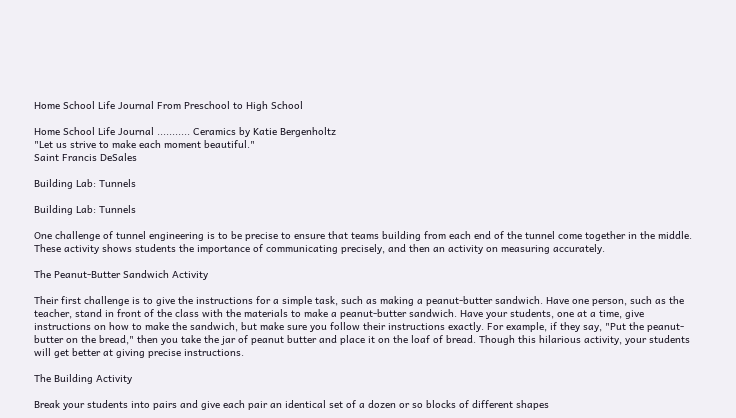Home School Life Journal From Preschool to High School

Home School Life Journal ........... Ceramics by Katie Bergenholtz
"Let us strive to make each moment beautiful."
Saint Francis DeSales

Building Lab: Tunnels

Building Lab: Tunnels

One challenge of tunnel engineering is to be precise to ensure that teams building from each end of the tunnel come together in the middle. These activity shows students the importance of communicating precisely, and then an activity on measuring accurately.

The Peanut-Butter Sandwich Activity

Their first challenge is to give the instructions for a simple task, such as making a peanut-butter sandwich. Have one person, such as the teacher, stand in front of the class with the materials to make a peanut-butter sandwich. Have your students, one at a time, give instructions on how to make the sandwich, but make sure you follow their instructions exactly. For example, if they say, "Put the peanut-butter on the bread," then you take the jar of peanut butter and place it on the loaf of bread. Though this hilarious activity, your students will get better at giving precise instructions.

The Building Activity

Break your students into pairs and give each pair an identical set of a dozen or so blocks of different shapes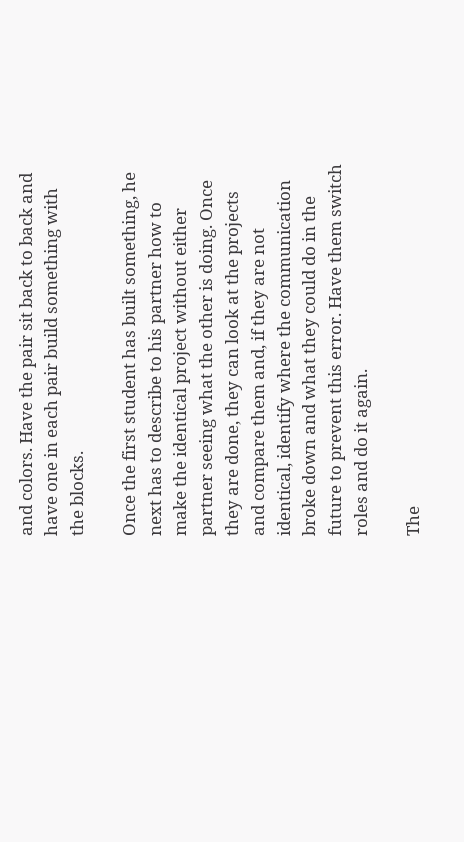and colors. Have the pair sit back to back and have one in each pair build something with the blocks.

Once the first student has built something, he next has to describe to his partner how to make the identical project without either partner seeing what the other is doing. Once they are done, they can look at the projects and compare them and, if they are not identical, identify where the communication broke down and what they could do in the future to prevent this error. Have them switch roles and do it again.

The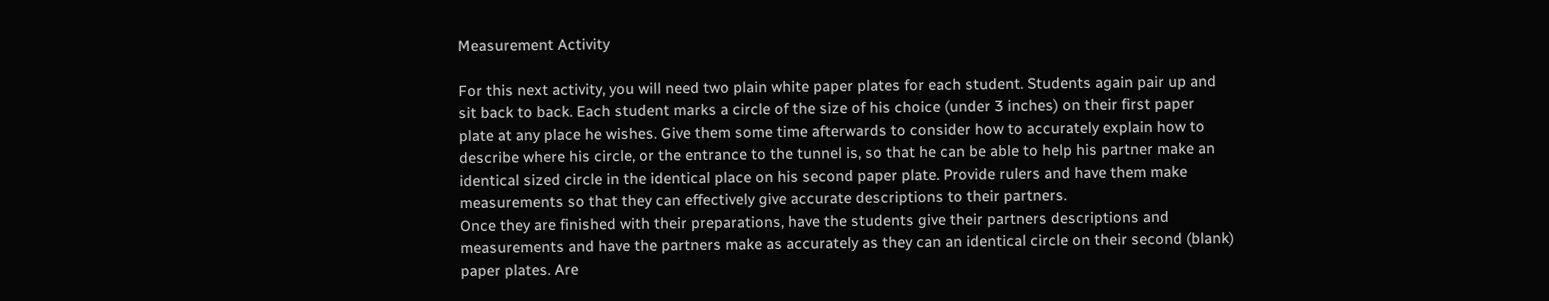Measurement Activity

For this next activity, you will need two plain white paper plates for each student. Students again pair up and sit back to back. Each student marks a circle of the size of his choice (under 3 inches) on their first paper plate at any place he wishes. Give them some time afterwards to consider how to accurately explain how to describe where his circle, or the entrance to the tunnel is, so that he can be able to help his partner make an identical sized circle in the identical place on his second paper plate. Provide rulers and have them make measurements so that they can effectively give accurate descriptions to their partners.
Once they are finished with their preparations, have the students give their partners descriptions and measurements and have the partners make as accurately as they can an identical circle on their second (blank) paper plates. Are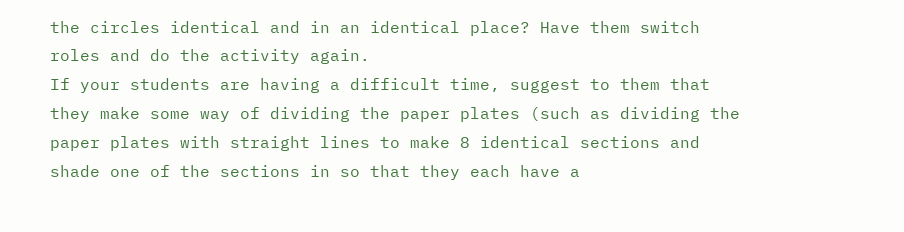the circles identical and in an identical place? Have them switch roles and do the activity again.
If your students are having a difficult time, suggest to them that they make some way of dividing the paper plates (such as dividing the paper plates with straight lines to make 8 identical sections and shade one of the sections in so that they each have a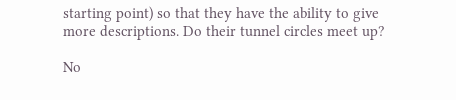starting point) so that they have the ability to give more descriptions. Do their tunnel circles meet up?

No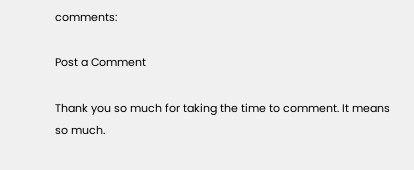comments:

Post a Comment

Thank you so much for taking the time to comment. It means so much.